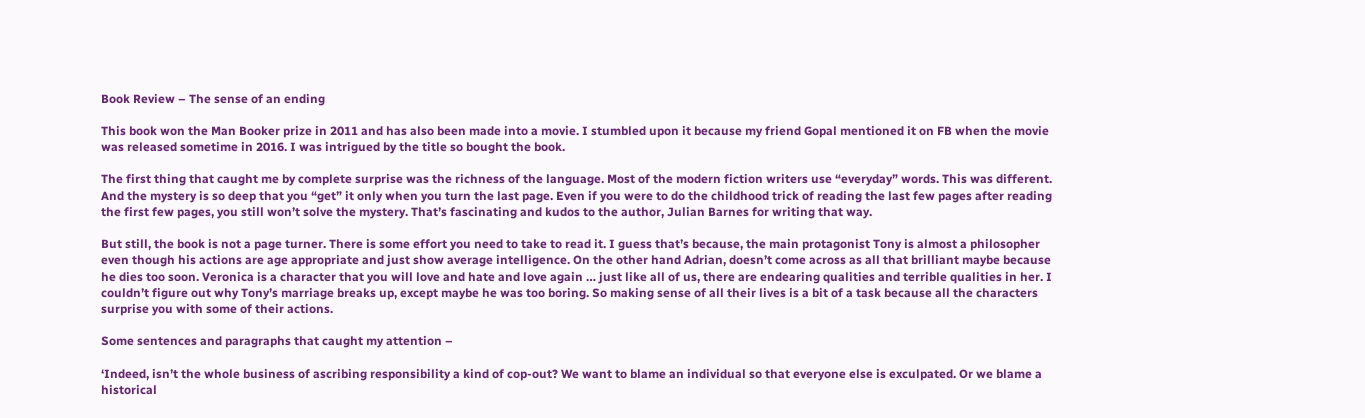Book Review – The sense of an ending

This book won the Man Booker prize in 2011 and has also been made into a movie. I stumbled upon it because my friend Gopal mentioned it on FB when the movie was released sometime in 2016. I was intrigued by the title so bought the book.

The first thing that caught me by complete surprise was the richness of the language. Most of the modern fiction writers use “everyday” words. This was different. And the mystery is so deep that you “get” it only when you turn the last page. Even if you were to do the childhood trick of reading the last few pages after reading the first few pages, you still won’t solve the mystery. That’s fascinating and kudos to the author, Julian Barnes for writing that way.

But still, the book is not a page turner. There is some effort you need to take to read it. I guess that’s because, the main protagonist Tony is almost a philosopher even though his actions are age appropriate and just show average intelligence. On the other hand Adrian, doesn’t come across as all that brilliant maybe because he dies too soon. Veronica is a character that you will love and hate and love again … just like all of us, there are endearing qualities and terrible qualities in her. I couldn’t figure out why Tony’s marriage breaks up, except maybe he was too boring. So making sense of all their lives is a bit of a task because all the characters surprise you with some of their actions.

Some sentences and paragraphs that caught my attention –

‘Indeed, isn’t the whole business of ascribing responsibility a kind of cop-out? We want to blame an individual so that everyone else is exculpated. Or we blame a historical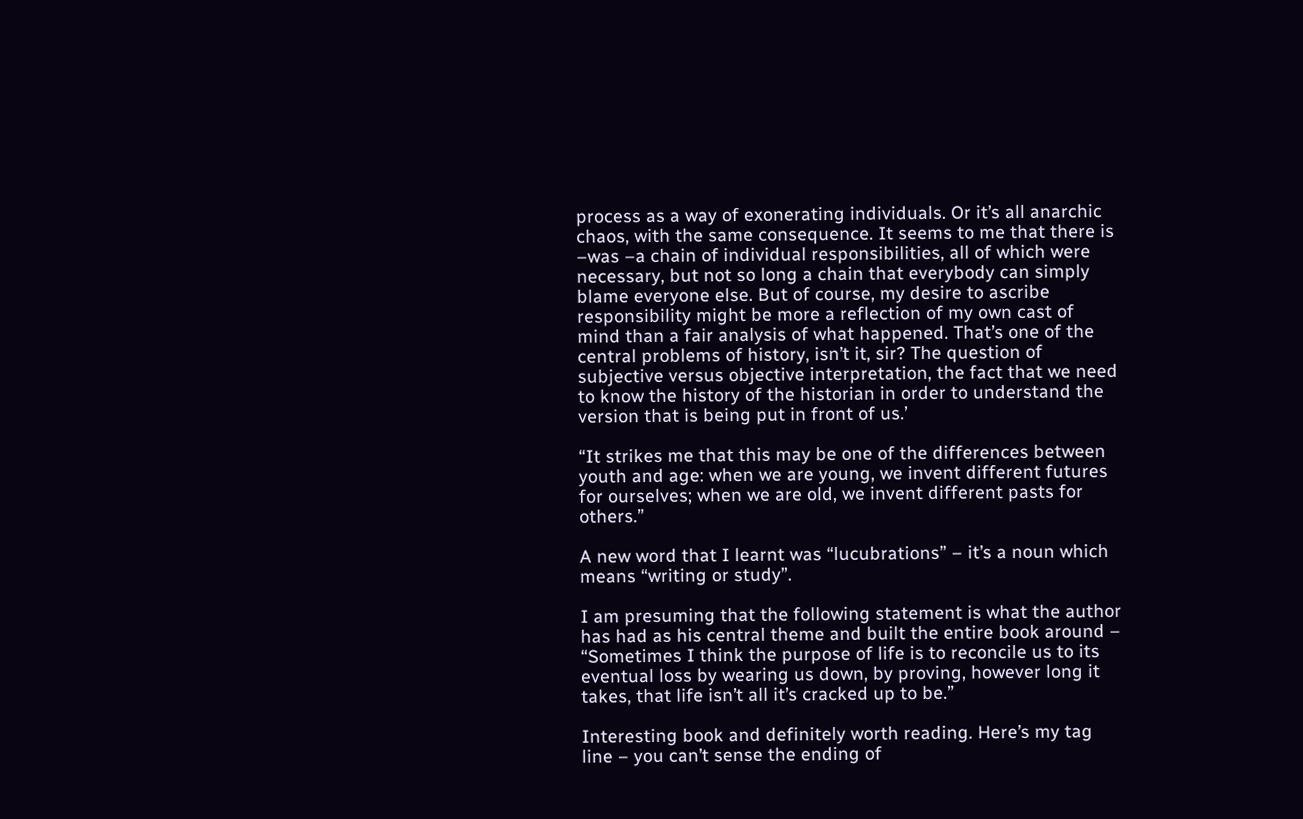process as a way of exonerating individuals. Or it’s all anarchic chaos, with the same consequence. It seems to me that there is –was –a chain of individual responsibilities, all of which were necessary, but not so long a chain that everybody can simply blame everyone else. But of course, my desire to ascribe responsibility might be more a reflection of my own cast of mind than a fair analysis of what happened. That’s one of the central problems of history, isn’t it, sir? The question of subjective versus objective interpretation, the fact that we need to know the history of the historian in order to understand the version that is being put in front of us.’

“It strikes me that this may be one of the differences between youth and age: when we are young, we invent different futures for ourselves; when we are old, we invent different pasts for others.”

A new word that I learnt was “lucubrations” – it’s a noun which means “writing or study”.

I am presuming that the following statement is what the author has had as his central theme and built the entire book around – “Sometimes I think the purpose of life is to reconcile us to its eventual loss by wearing us down, by proving, however long it takes, that life isn’t all it’s cracked up to be.”

Interesting book and definitely worth reading. Here’s my tag line – you can’t sense the ending of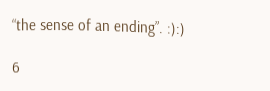“the sense of an ending”. :):)

6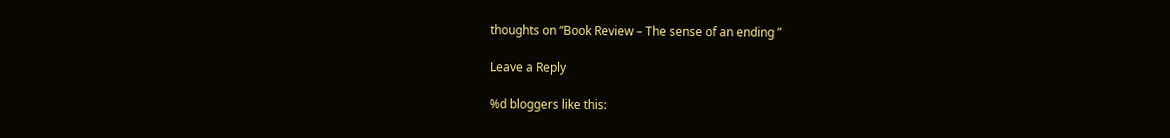thoughts on “Book Review – The sense of an ending ”

Leave a Reply

%d bloggers like this: